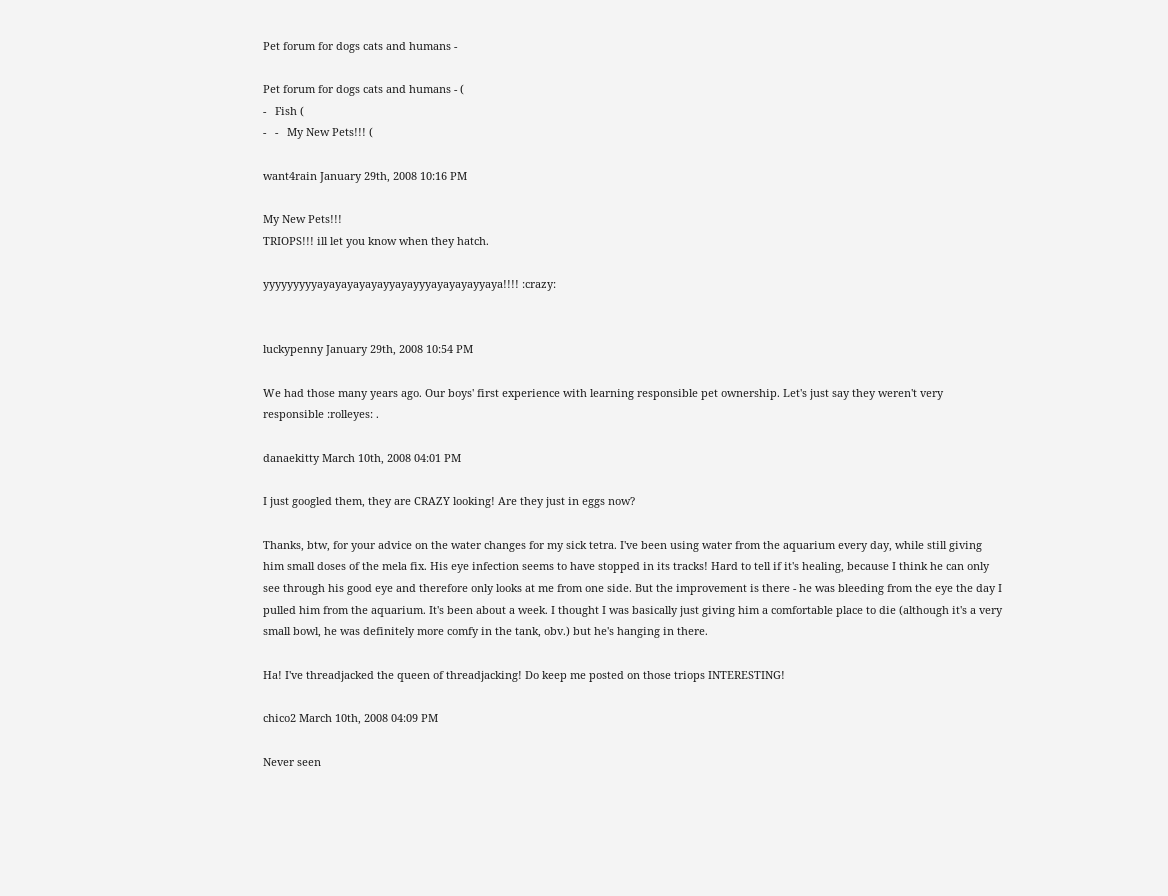Pet forum for dogs cats and humans -

Pet forum for dogs cats and humans - (
-   Fish (
-   -   My New Pets!!! (

want4rain January 29th, 2008 10:16 PM

My New Pets!!!
TRIOPS!!! ill let you know when they hatch.

yyyyyyyyyayayayayayayyayayyyayayayayyaya!!!! :crazy:


luckypenny January 29th, 2008 10:54 PM

We had those many years ago. Our boys' first experience with learning responsible pet ownership. Let's just say they weren't very responsible :rolleyes: .

danaekitty March 10th, 2008 04:01 PM

I just googled them, they are CRAZY looking! Are they just in eggs now?

Thanks, btw, for your advice on the water changes for my sick tetra. I've been using water from the aquarium every day, while still giving him small doses of the mela fix. His eye infection seems to have stopped in its tracks! Hard to tell if it's healing, because I think he can only see through his good eye and therefore only looks at me from one side. But the improvement is there - he was bleeding from the eye the day I pulled him from the aquarium. It's been about a week. I thought I was basically just giving him a comfortable place to die (although it's a very small bowl, he was definitely more comfy in the tank, obv.) but he's hanging in there.

Ha! I've threadjacked the queen of threadjacking! Do keep me posted on those triops INTERESTING!

chico2 March 10th, 2008 04:09 PM

Never seen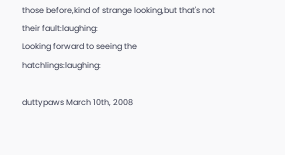those before,kind of strange looking,but that's not their fault:laughing:
Looking forward to seeing the hatchlings:laughing:

duttypaws March 10th, 2008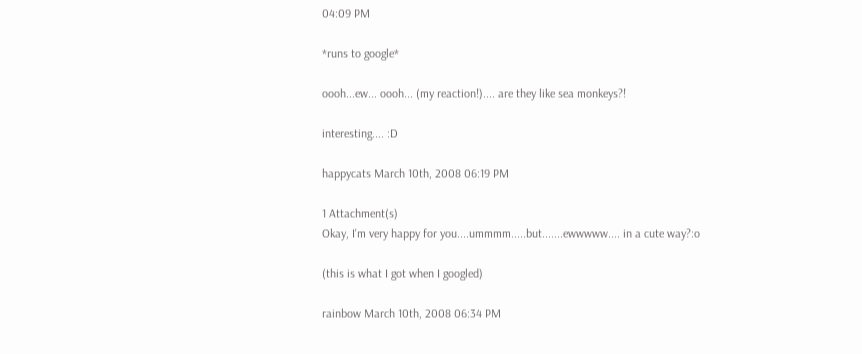04:09 PM

*runs to google*

oooh...ew... oooh... (my reaction!).... are they like sea monkeys?!

interesting.... :D

happycats March 10th, 2008 06:19 PM

1 Attachment(s)
Okay, I'm very happy for you....ummmm.....but.......ewwwww.... in a cute way?:o

(this is what I got when I googled)

rainbow March 10th, 2008 06:34 PM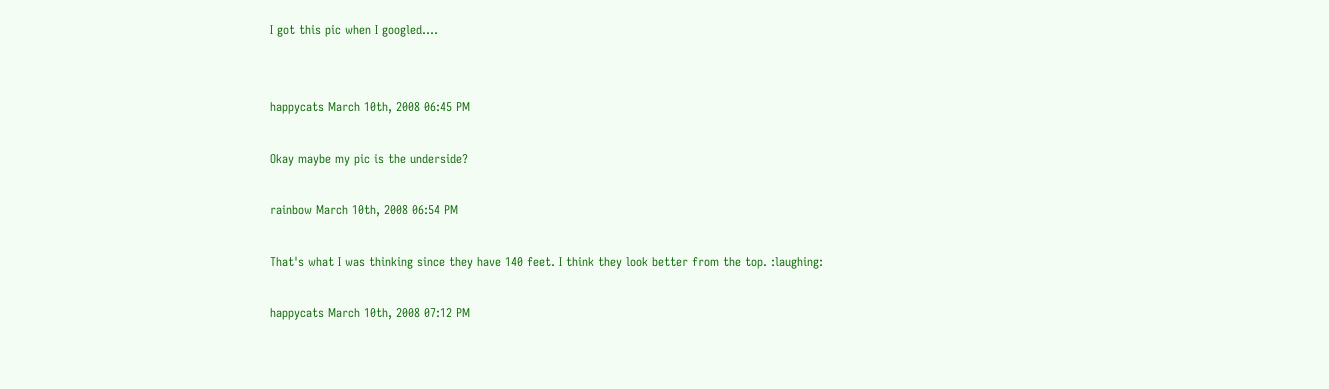I got this pic when I googled....


happycats March 10th, 2008 06:45 PM

Okay maybe my pic is the underside?

rainbow March 10th, 2008 06:54 PM

That's what I was thinking since they have 140 feet. I think they look better from the top. :laughing:

happycats March 10th, 2008 07:12 PM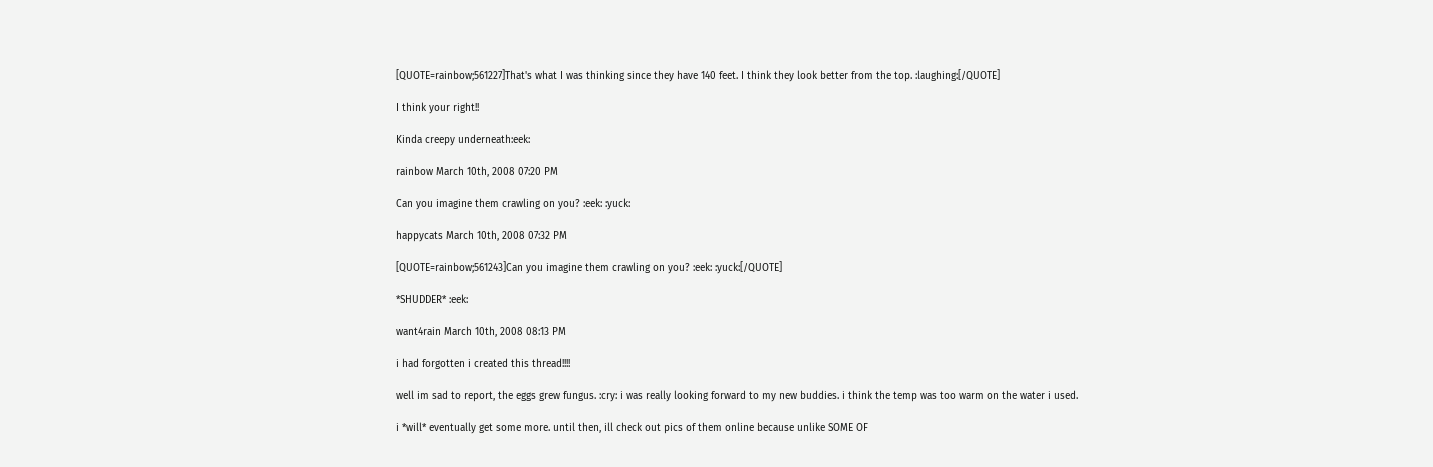[QUOTE=rainbow;561227]That's what I was thinking since they have 140 feet. I think they look better from the top. :laughing:[/QUOTE]

I think your right!!

Kinda creepy underneath:eek:

rainbow March 10th, 2008 07:20 PM

Can you imagine them crawling on you? :eek: :yuck:

happycats March 10th, 2008 07:32 PM

[QUOTE=rainbow;561243]Can you imagine them crawling on you? :eek: :yuck:[/QUOTE]

*SHUDDER* :eek:

want4rain March 10th, 2008 08:13 PM

i had forgotten i created this thread!!!!

well im sad to report, the eggs grew fungus. :cry: i was really looking forward to my new buddies. i think the temp was too warm on the water i used.

i *will* eventually get some more. until then, ill check out pics of them online because unlike SOME OF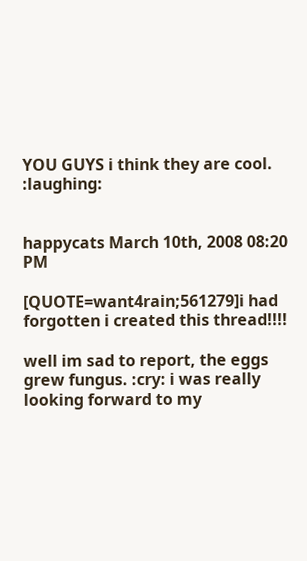YOU GUYS i think they are cool. :laughing:


happycats March 10th, 2008 08:20 PM

[QUOTE=want4rain;561279]i had forgotten i created this thread!!!!

well im sad to report, the eggs grew fungus. :cry: i was really looking forward to my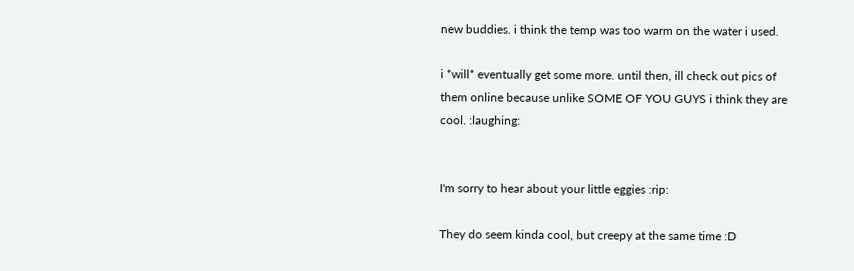new buddies. i think the temp was too warm on the water i used.

i *will* eventually get some more. until then, ill check out pics of them online because unlike SOME OF YOU GUYS i think they are cool. :laughing:


I'm sorry to hear about your little eggies :rip:

They do seem kinda cool, but creepy at the same time :D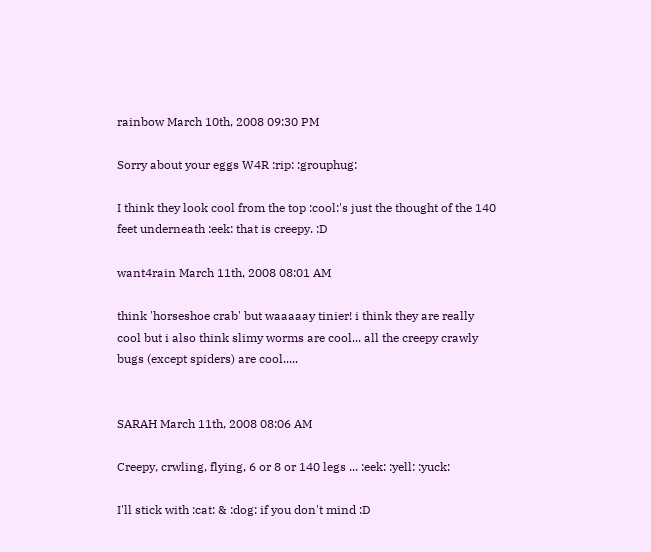rainbow March 10th, 2008 09:30 PM

Sorry about your eggs W4R :rip: :grouphug:

I think they look cool from the top :cool:'s just the thought of the 140 feet underneath :eek: that is creepy. :D

want4rain March 11th, 2008 08:01 AM

think 'horseshoe crab' but waaaaay tinier! i think they are really cool but i also think slimy worms are cool... all the creepy crawly bugs (except spiders) are cool.....


SARAH March 11th, 2008 08:06 AM

Creepy, crwling, flying, 6 or 8 or 140 legs ... :eek: :yell: :yuck:

I'll stick with :cat: & :dog: if you don't mind :D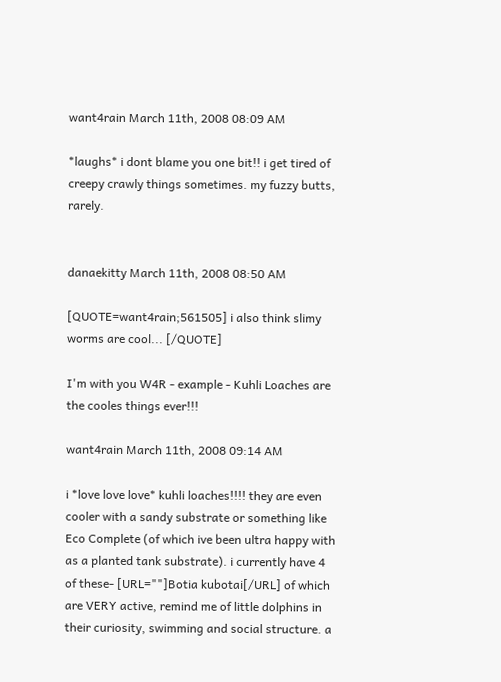want4rain March 11th, 2008 08:09 AM

*laughs* i dont blame you one bit!! i get tired of creepy crawly things sometimes. my fuzzy butts, rarely.


danaekitty March 11th, 2008 08:50 AM

[QUOTE=want4rain;561505] i also think slimy worms are cool... [/QUOTE]

I'm with you W4R - example - Kuhli Loaches are the cooles things ever!!!

want4rain March 11th, 2008 09:14 AM

i *love love love* kuhli loaches!!!! they are even cooler with a sandy substrate or something like Eco Complete (of which ive been ultra happy with as a planted tank substrate). i currently have 4 of these- [URL=""]Botia kubotai[/URL] of which are VERY active, remind me of little dolphins in their curiosity, swimming and social structure. a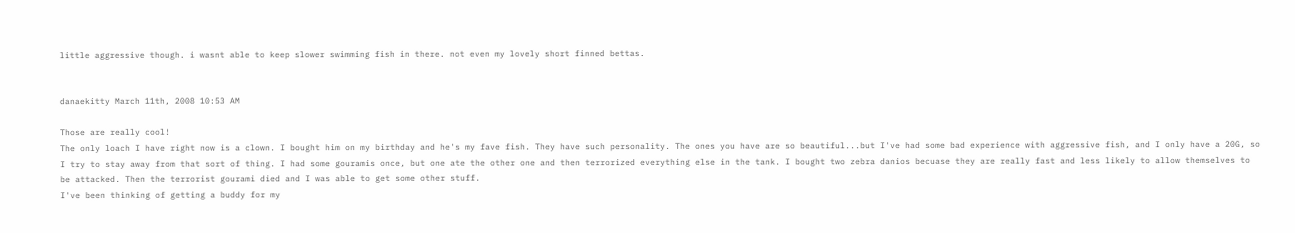little aggressive though. i wasnt able to keep slower swimming fish in there. not even my lovely short finned bettas.


danaekitty March 11th, 2008 10:53 AM

Those are really cool!
The only loach I have right now is a clown. I bought him on my birthday and he's my fave fish. They have such personality. The ones you have are so beautiful...but I've had some bad experience with aggressive fish, and I only have a 20G, so I try to stay away from that sort of thing. I had some gouramis once, but one ate the other one and then terrorized everything else in the tank. I bought two zebra danios becuase they are really fast and less likely to allow themselves to be attacked. Then the terrorist gourami died and I was able to get some other stuff.
I've been thinking of getting a buddy for my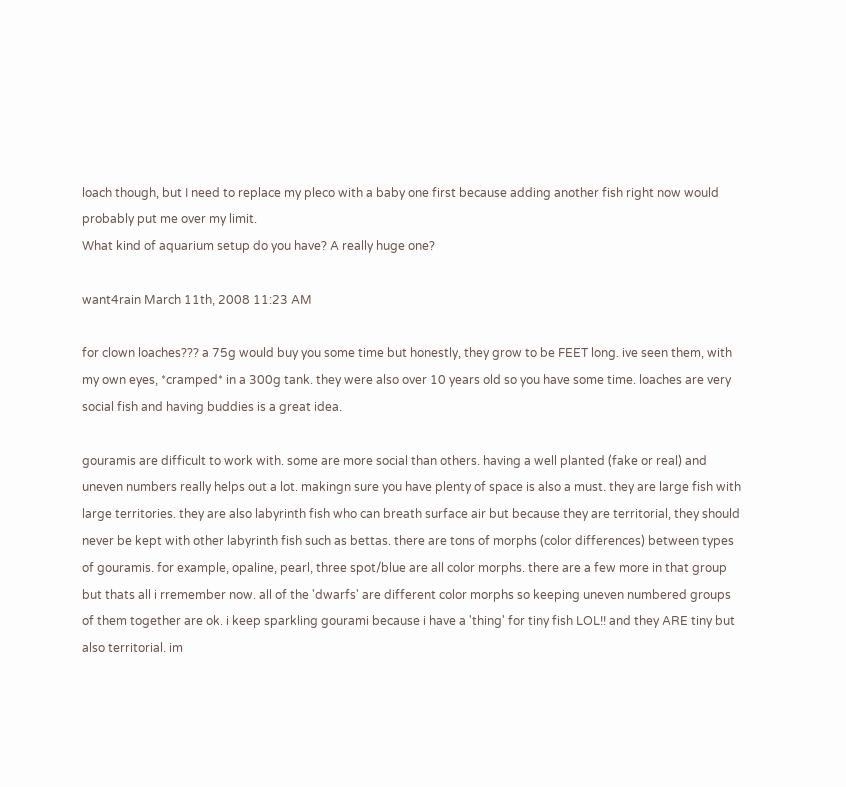loach though, but I need to replace my pleco with a baby one first because adding another fish right now would probably put me over my limit.
What kind of aquarium setup do you have? A really huge one?

want4rain March 11th, 2008 11:23 AM

for clown loaches??? a 75g would buy you some time but honestly, they grow to be FEET long. ive seen them, with my own eyes, *cramped* in a 300g tank. they were also over 10 years old so you have some time. loaches are very social fish and having buddies is a great idea.

gouramis are difficult to work with. some are more social than others. having a well planted (fake or real) and uneven numbers really helps out a lot. makingn sure you have plenty of space is also a must. they are large fish with large territories. they are also labyrinth fish who can breath surface air but because they are territorial, they should never be kept with other labyrinth fish such as bettas. there are tons of morphs (color differences) between types of gouramis. for example, opaline, pearl, three spot/blue are all color morphs. there are a few more in that group but thats all i rremember now. all of the 'dwarfs' are different color morphs so keeping uneven numbered groups of them together are ok. i keep sparkling gourami because i have a 'thing' for tiny fish LOL!! and they ARE tiny but also territorial. im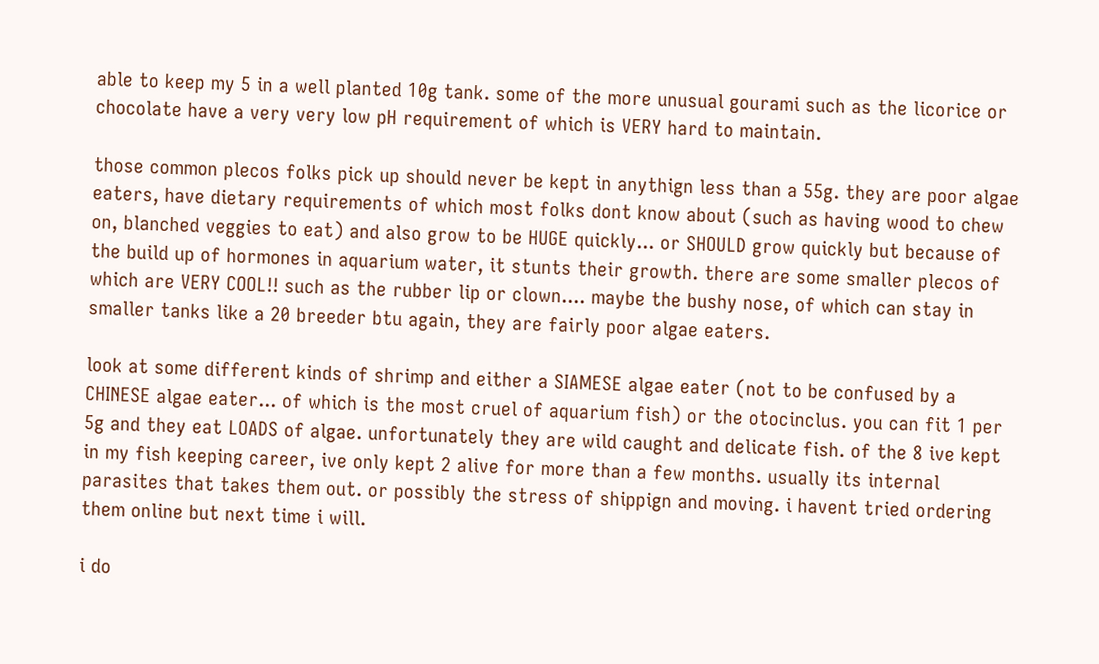able to keep my 5 in a well planted 10g tank. some of the more unusual gourami such as the licorice or chocolate have a very very low pH requirement of which is VERY hard to maintain.

those common plecos folks pick up should never be kept in anythign less than a 55g. they are poor algae eaters, have dietary requirements of which most folks dont know about (such as having wood to chew on, blanched veggies to eat) and also grow to be HUGE quickly... or SHOULD grow quickly but because of the build up of hormones in aquarium water, it stunts their growth. there are some smaller plecos of which are VERY COOL!! such as the rubber lip or clown.... maybe the bushy nose, of which can stay in smaller tanks like a 20 breeder btu again, they are fairly poor algae eaters.

look at some different kinds of shrimp and either a SIAMESE algae eater (not to be confused by a CHINESE algae eater... of which is the most cruel of aquarium fish) or the otocinclus. you can fit 1 per 5g and they eat LOADS of algae. unfortunately they are wild caught and delicate fish. of the 8 ive kept in my fish keeping career, ive only kept 2 alive for more than a few months. usually its internal parasites that takes them out. or possibly the stress of shippign and moving. i havent tried ordering them online but next time i will.

i do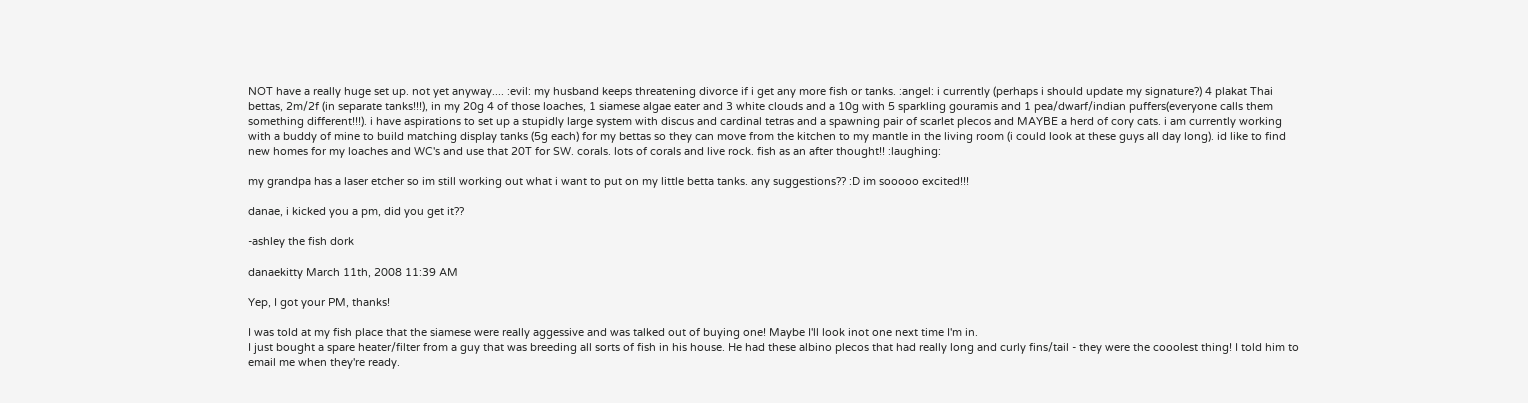NOT have a really huge set up. not yet anyway.... :evil: my husband keeps threatening divorce if i get any more fish or tanks. :angel: i currently (perhaps i should update my signature?) 4 plakat Thai bettas, 2m/2f (in separate tanks!!!), in my 20g 4 of those loaches, 1 siamese algae eater and 3 white clouds and a 10g with 5 sparkling gouramis and 1 pea/dwarf/indian puffers(everyone calls them something different!!!). i have aspirations to set up a stupidly large system with discus and cardinal tetras and a spawning pair of scarlet plecos and MAYBE a herd of cory cats. i am currently working with a buddy of mine to build matching display tanks (5g each) for my bettas so they can move from the kitchen to my mantle in the living room (i could look at these guys all day long). id like to find new homes for my loaches and WC's and use that 20T for SW. corals. lots of corals and live rock. fish as an after thought!! :laughing:

my grandpa has a laser etcher so im still working out what i want to put on my little betta tanks. any suggestions?? :D im sooooo excited!!!

danae, i kicked you a pm, did you get it??

-ashley the fish dork

danaekitty March 11th, 2008 11:39 AM

Yep, I got your PM, thanks!

I was told at my fish place that the siamese were really aggessive and was talked out of buying one! Maybe I'll look inot one next time I'm in.
I just bought a spare heater/filter from a guy that was breeding all sorts of fish in his house. He had these albino plecos that had really long and curly fins/tail - they were the cooolest thing! I told him to email me when they're ready.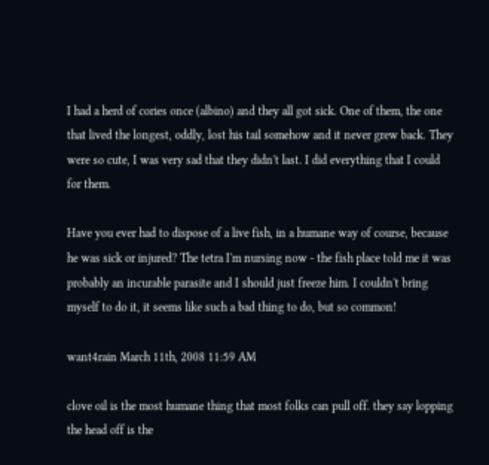I had a herd of cories once (albino) and they all got sick. One of them, the one that lived the longest, oddly, lost his tail somehow and it never grew back. They were so cute, I was very sad that they didn't last. I did everything that I could for them.

Have you ever had to dispose of a live fish, in a humane way of course, because he was sick or injured? The tetra I'm nursing now - the fish place told me it was probably an incurable parasite and I should just freeze him. I couldn't bring myself to do it, it seems like such a bad thing to do, but so common!

want4rain March 11th, 2008 11:59 AM

clove oil is the most humane thing that most folks can pull off. they say lopping the head off is the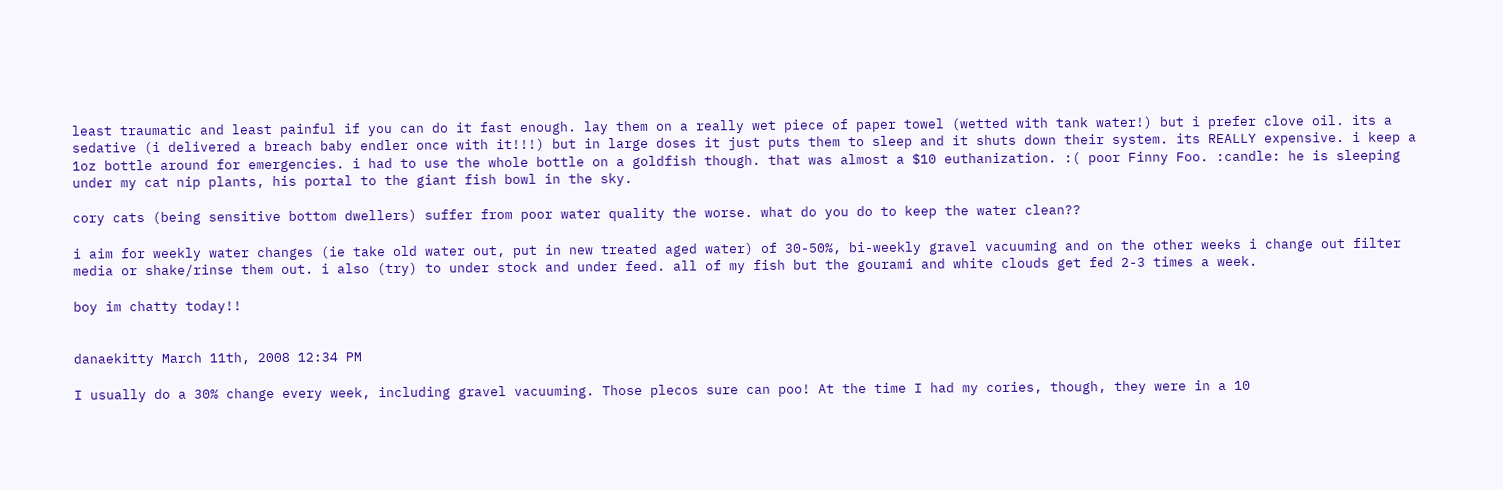least traumatic and least painful if you can do it fast enough. lay them on a really wet piece of paper towel (wetted with tank water!) but i prefer clove oil. its a sedative (i delivered a breach baby endler once with it!!!) but in large doses it just puts them to sleep and it shuts down their system. its REALLY expensive. i keep a 1oz bottle around for emergencies. i had to use the whole bottle on a goldfish though. that was almost a $10 euthanization. :( poor Finny Foo. :candle: he is sleeping under my cat nip plants, his portal to the giant fish bowl in the sky.

cory cats (being sensitive bottom dwellers) suffer from poor water quality the worse. what do you do to keep the water clean??

i aim for weekly water changes (ie take old water out, put in new treated aged water) of 30-50%, bi-weekly gravel vacuuming and on the other weeks i change out filter media or shake/rinse them out. i also (try) to under stock and under feed. all of my fish but the gourami and white clouds get fed 2-3 times a week.

boy im chatty today!!


danaekitty March 11th, 2008 12:34 PM

I usually do a 30% change every week, including gravel vacuuming. Those plecos sure can poo! At the time I had my cories, though, they were in a 10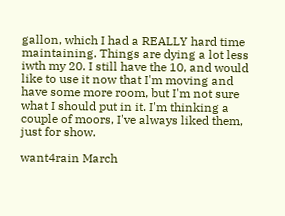gallon, which I had a REALLY hard time maintaining. Things are dying a lot less iwth my 20. I still have the 10, and would like to use it now that I'm moving and have some more room, but I'm not sure what I should put in it. I'm thinking a couple of moors, I've always liked them, just for show.

want4rain March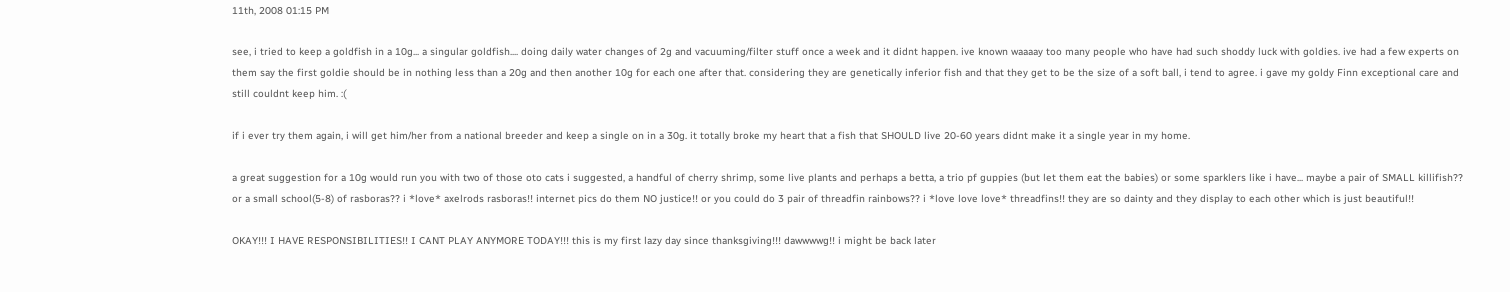11th, 2008 01:15 PM

see, i tried to keep a goldfish in a 10g... a singular goldfish.... doing daily water changes of 2g and vacuuming/filter stuff once a week and it didnt happen. ive known waaaay too many people who have had such shoddy luck with goldies. ive had a few experts on them say the first goldie should be in nothing less than a 20g and then another 10g for each one after that. considering they are genetically inferior fish and that they get to be the size of a soft ball, i tend to agree. i gave my goldy Finn exceptional care and still couldnt keep him. :(

if i ever try them again, i will get him/her from a national breeder and keep a single on in a 30g. it totally broke my heart that a fish that SHOULD live 20-60 years didnt make it a single year in my home.

a great suggestion for a 10g would run you with two of those oto cats i suggested, a handful of cherry shrimp, some live plants and perhaps a betta, a trio pf guppies (but let them eat the babies) or some sparklers like i have... maybe a pair of SMALL killifish?? or a small school(5-8) of rasboras?? i *love* axelrods rasboras!! internet pics do them NO justice!! or you could do 3 pair of threadfin rainbows?? i *love love love* threadfins!! they are so dainty and they display to each other which is just beautiful!!

OKAY!!! I HAVE RESPONSIBILITIES!! I CANT PLAY ANYMORE TODAY!!! this is my first lazy day since thanksgiving!!! dawwwwg!! i might be back later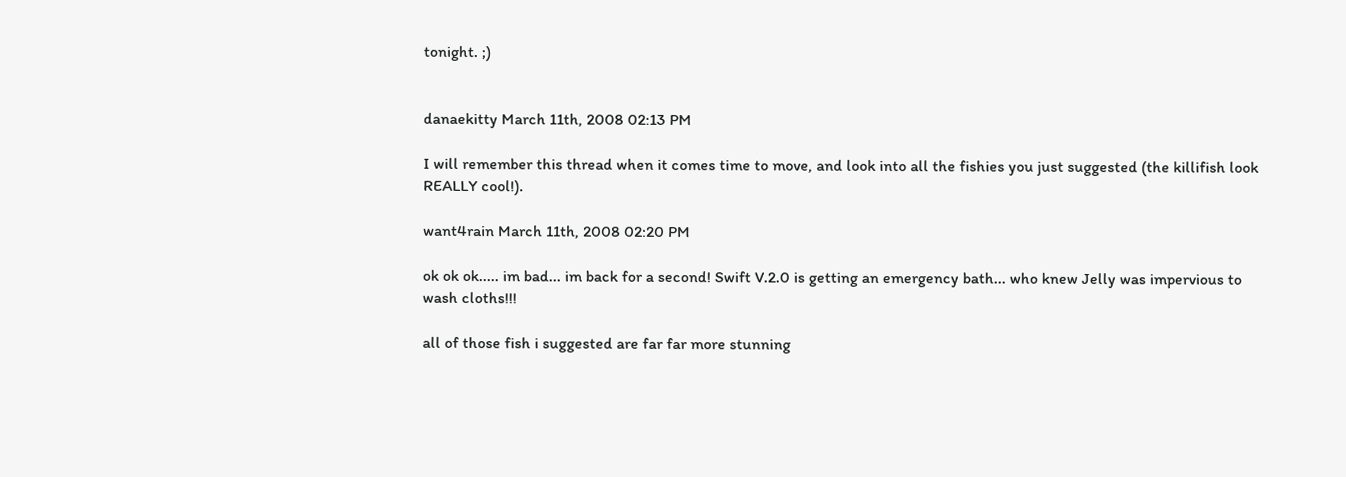tonight. ;)


danaekitty March 11th, 2008 02:13 PM

I will remember this thread when it comes time to move, and look into all the fishies you just suggested (the killifish look REALLY cool!).

want4rain March 11th, 2008 02:20 PM

ok ok ok..... im bad... im back for a second! Swift V.2.0 is getting an emergency bath... who knew Jelly was impervious to wash cloths!!!

all of those fish i suggested are far far more stunning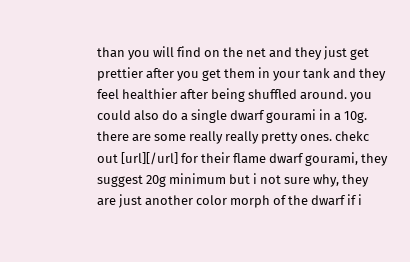than you will find on the net and they just get prettier after you get them in your tank and they feel healthier after being shuffled around. you could also do a single dwarf gourami in a 10g. there are some really really pretty ones. chekc out [url][/url] for their flame dwarf gourami, they suggest 20g minimum but i not sure why, they are just another color morph of the dwarf if i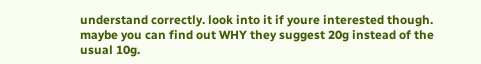understand correctly. look into it if youre interested though. maybe you can find out WHY they suggest 20g instead of the usual 10g.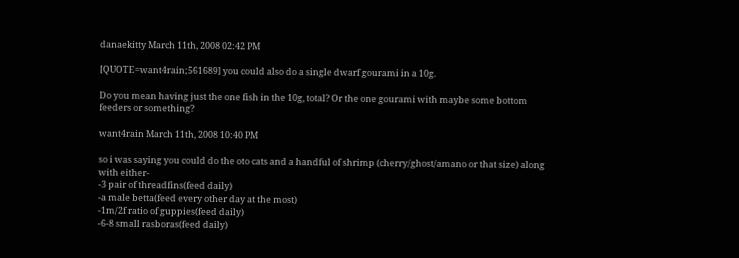danaekitty March 11th, 2008 02:42 PM

[QUOTE=want4rain;561689] you could also do a single dwarf gourami in a 10g.

Do you mean having just the one fish in the 10g, total? Or the one gourami with maybe some bottom feeders or something?

want4rain March 11th, 2008 10:40 PM

so i was saying you could do the oto cats and a handful of shrimp (cherry/ghost/amano or that size) along with either-
-3 pair of threadfins(feed daily)
-a male betta(feed every other day at the most)
-1m/2f ratio of guppies(feed daily)
-6-8 small rasboras(feed daily)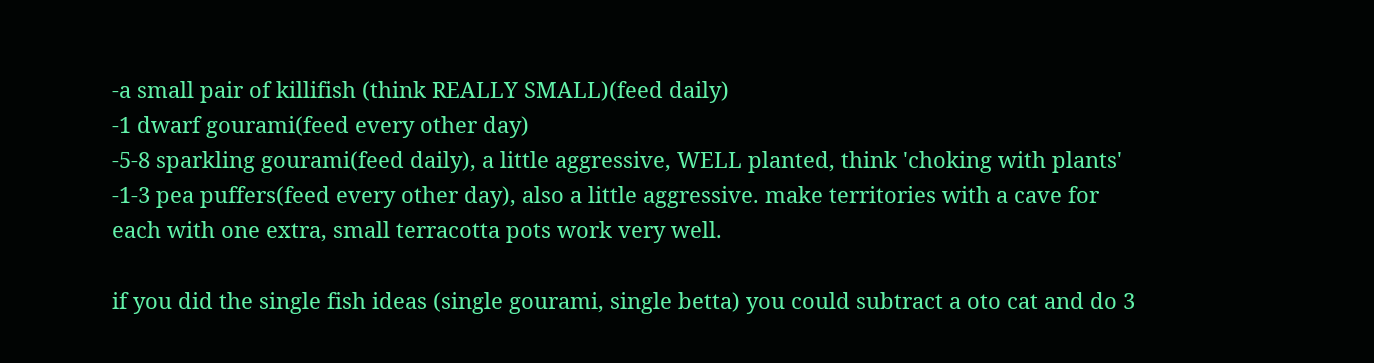-a small pair of killifish (think REALLY SMALL)(feed daily)
-1 dwarf gourami(feed every other day)
-5-8 sparkling gourami(feed daily), a little aggressive, WELL planted, think 'choking with plants'
-1-3 pea puffers(feed every other day), also a little aggressive. make territories with a cave for each with one extra, small terracotta pots work very well.

if you did the single fish ideas (single gourami, single betta) you could subtract a oto cat and do 3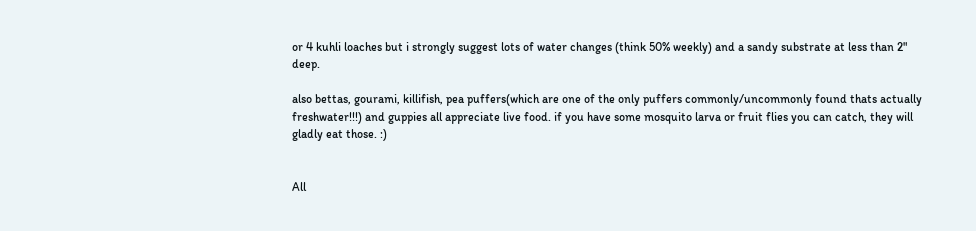or 4 kuhli loaches but i strongly suggest lots of water changes (think 50% weekly) and a sandy substrate at less than 2" deep.

also bettas, gourami, killifish, pea puffers(which are one of the only puffers commonly/uncommonly found thats actually freshwater!!!) and guppies all appreciate live food. if you have some mosquito larva or fruit flies you can catch, they will gladly eat those. :)


All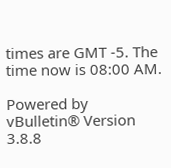times are GMT -5. The time now is 08:00 AM.

Powered by vBulletin® Version 3.8.8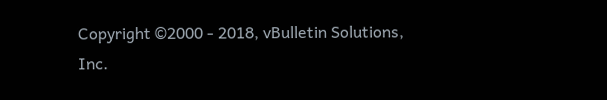Copyright ©2000 - 2018, vBulletin Solutions, Inc.